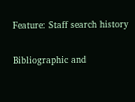Feature: Staff search history


Bibliographic and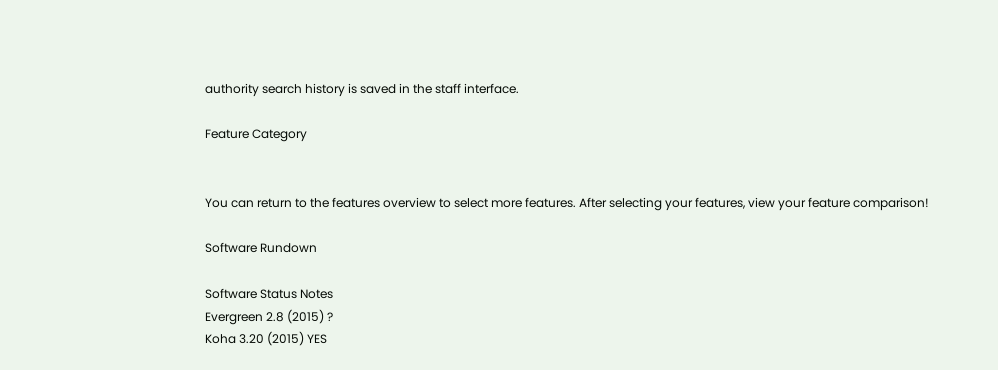authority search history is saved in the staff interface.

Feature Category


You can return to the features overview to select more features. After selecting your features, view your feature comparison!

Software Rundown

Software Status Notes
Evergreen 2.8 (2015) ?
Koha 3.20 (2015) YES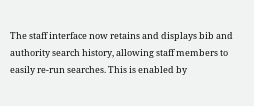The staff interface now retains and displays bib and authority search history, allowing staff members to easily re-run searches. This is enabled by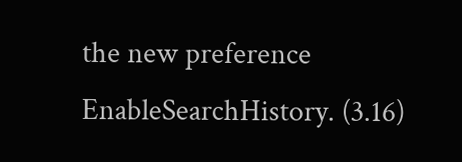the new preference EnableSearchHistory. (3.16)